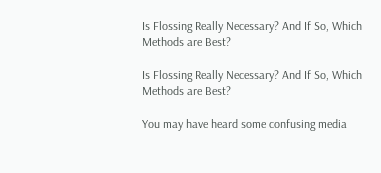Is Flossing Really Necessary? And If So, Which Methods are Best?

Is Flossing Really Necessary? And If So, Which Methods are Best?

You may have heard some confusing media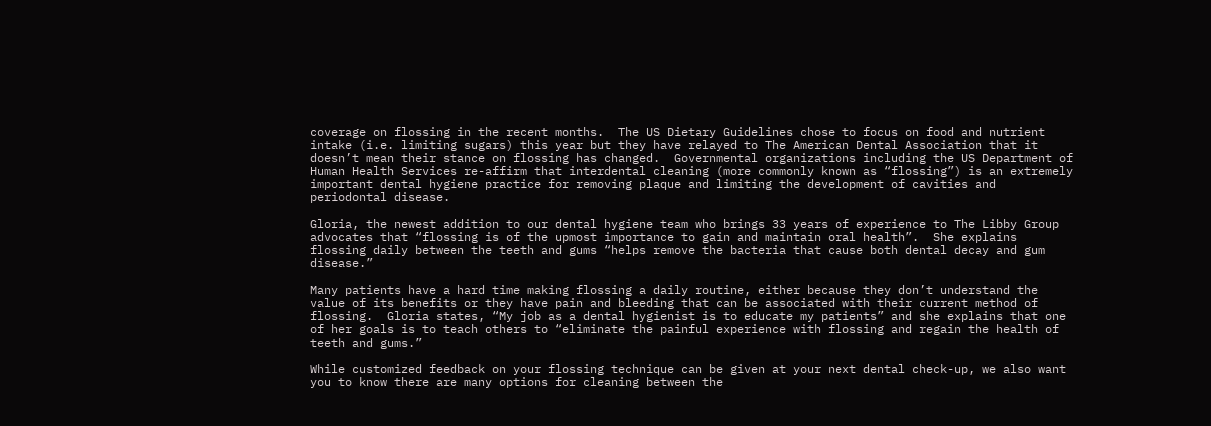coverage on flossing in the recent months.  The US Dietary Guidelines chose to focus on food and nutrient intake (i.e. limiting sugars) this year but they have relayed to The American Dental Association that it doesn’t mean their stance on flossing has changed.  Governmental organizations including the US Department of Human Health Services re-affirm that interdental cleaning (more commonly known as “flossing”) is an extremely important dental hygiene practice for removing plaque and limiting the development of cavities and periodontal disease.

Gloria, the newest addition to our dental hygiene team who brings 33 years of experience to The Libby Group advocates that “flossing is of the upmost importance to gain and maintain oral health”.  She explains flossing daily between the teeth and gums “helps remove the bacteria that cause both dental decay and gum disease.”

Many patients have a hard time making flossing a daily routine, either because they don’t understand the value of its benefits or they have pain and bleeding that can be associated with their current method of flossing.  Gloria states, “My job as a dental hygienist is to educate my patients” and she explains that one of her goals is to teach others to “eliminate the painful experience with flossing and regain the health of teeth and gums.”

While customized feedback on your flossing technique can be given at your next dental check-up, we also want you to know there are many options for cleaning between the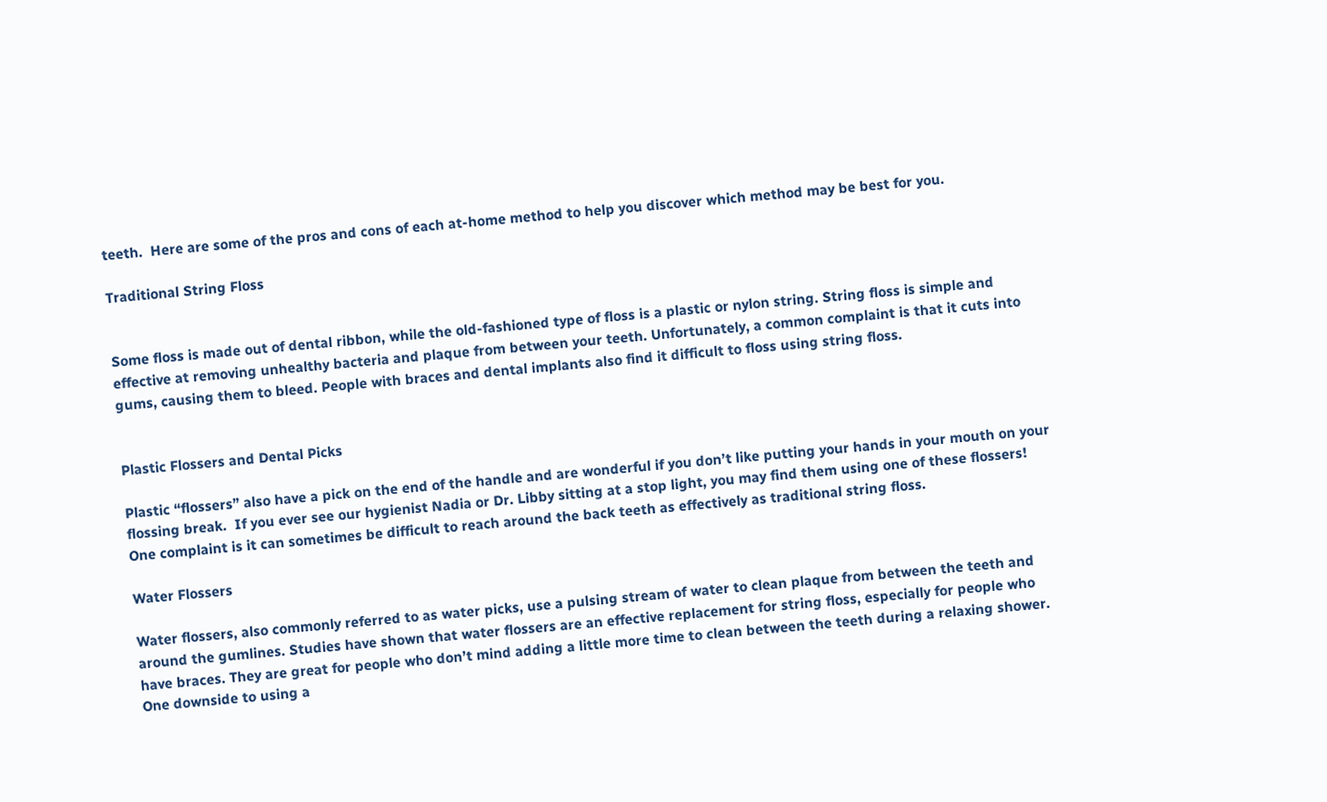teeth.  Here are some of the pros and cons of each at-home method to help you discover which method may be best for you.

Traditional String Floss


Some floss is made out of dental ribbon, while the old-fashioned type of floss is a plastic or nylon string. String floss is simple and effective at removing unhealthy bacteria and plaque from between your teeth. Unfortunately, a common complaint is that it cuts into gums, causing them to bleed. People with braces and dental implants also find it difficult to floss using string floss.


Plastic Flossers and Dental Picks

Plastic “flossers” also have a pick on the end of the handle and are wonderful if you don’t like putting your hands in your mouth on your flossing break.  If you ever see our hygienist Nadia or Dr. Libby sitting at a stop light, you may find them using one of these flossers!  One complaint is it can sometimes be difficult to reach around the back teeth as effectively as traditional string floss.

Water Flossers

Water flossers, also commonly referred to as water picks, use a pulsing stream of water to clean plaque from between the teeth and around the gumlines. Studies have shown that water flossers are an effective replacement for string floss, especially for people who have braces. They are great for people who don’t mind adding a little more time to clean between the teeth during a relaxing shower.  One downside to using a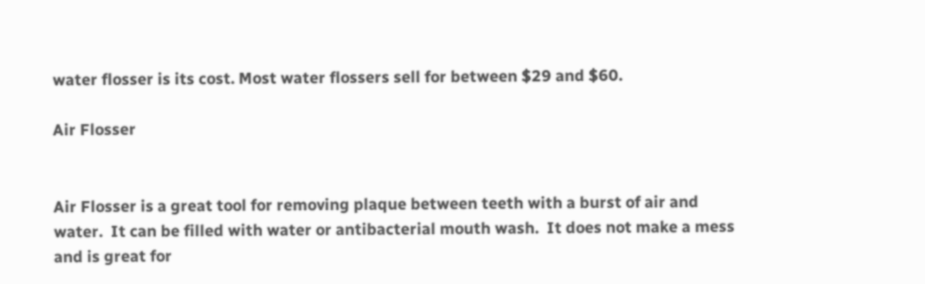water flosser is its cost. Most water flossers sell for between $29 and $60.

Air Flosser


Air Flosser is a great tool for removing plaque between teeth with a burst of air and water.  It can be filled with water or antibacterial mouth wash.  It does not make a mess and is great for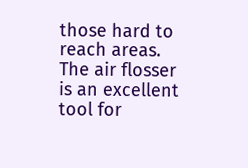those hard to reach areas.  The air flosser is an excellent tool for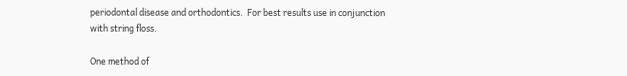periodontal disease and orthodontics.  For best results use in conjunction with string floss.

One method of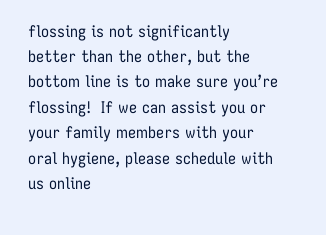flossing is not significantly better than the other, but the bottom line is to make sure you’re flossing!  If we can assist you or your family members with your oral hygiene, please schedule with us online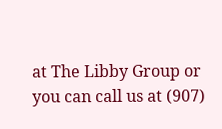at The Libby Group or you can call us at (907)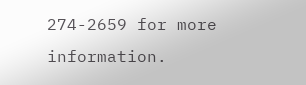274-2659 for more information.